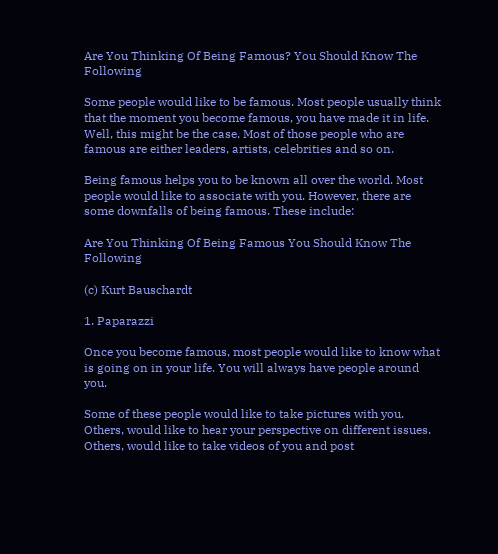Are You Thinking Of Being Famous? You Should Know The Following

Some people would like to be famous. Most people usually think that the moment you become famous, you have made it in life. Well, this might be the case. Most of those people who are famous are either leaders, artists, celebrities and so on.

Being famous helps you to be known all over the world. Most people would like to associate with you. However, there are some downfalls of being famous. These include:

Are You Thinking Of Being Famous You Should Know The Following

(c) Kurt Bauschardt

1. Paparazzi

Once you become famous, most people would like to know what is going on in your life. You will always have people around you.

Some of these people would like to take pictures with you. Others, would like to hear your perspective on different issues. Others, would like to take videos of you and post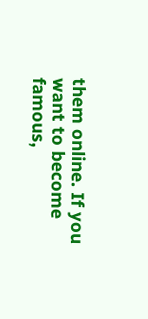them online. If you want to become famous,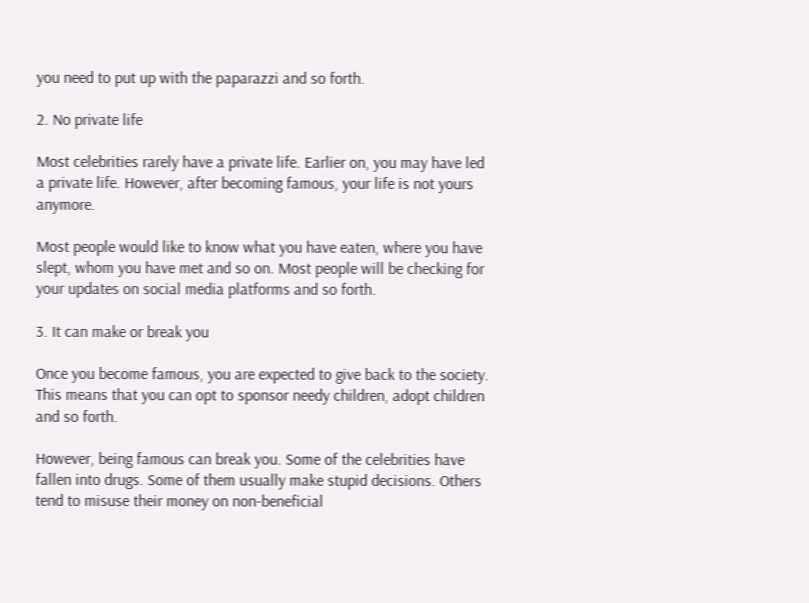you need to put up with the paparazzi and so forth.

2. No private life

Most celebrities rarely have a private life. Earlier on, you may have led a private life. However, after becoming famous, your life is not yours anymore.

Most people would like to know what you have eaten, where you have slept, whom you have met and so on. Most people will be checking for your updates on social media platforms and so forth.

3. It can make or break you

Once you become famous, you are expected to give back to the society. This means that you can opt to sponsor needy children, adopt children and so forth.

However, being famous can break you. Some of the celebrities have fallen into drugs. Some of them usually make stupid decisions. Others tend to misuse their money on non-beneficial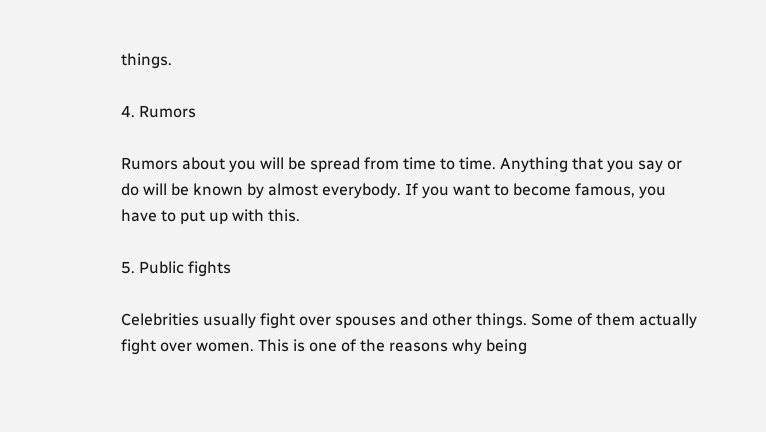things.

4. Rumors

Rumors about you will be spread from time to time. Anything that you say or do will be known by almost everybody. If you want to become famous, you have to put up with this.

5. Public fights

Celebrities usually fight over spouses and other things. Some of them actually fight over women. This is one of the reasons why being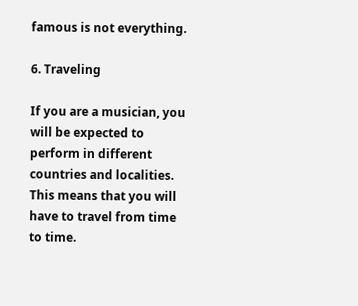famous is not everything.

6. Traveling

If you are a musician, you will be expected to perform in different countries and localities. This means that you will have to travel from time to time.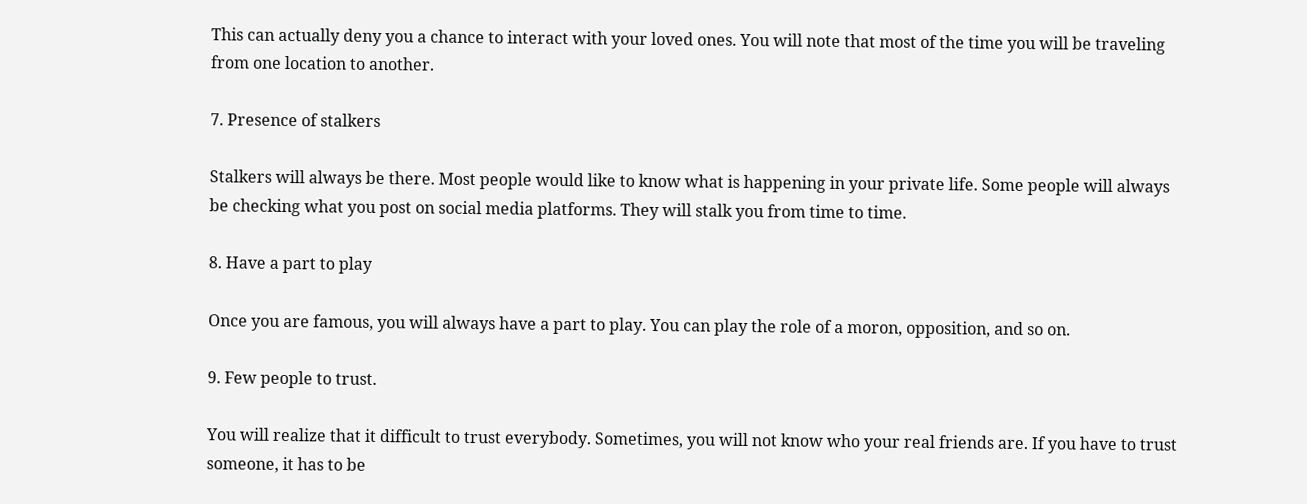This can actually deny you a chance to interact with your loved ones. You will note that most of the time you will be traveling from one location to another.

7. Presence of stalkers

Stalkers will always be there. Most people would like to know what is happening in your private life. Some people will always be checking what you post on social media platforms. They will stalk you from time to time.

8. Have a part to play

Once you are famous, you will always have a part to play. You can play the role of a moron, opposition, and so on.

9. Few people to trust.

You will realize that it difficult to trust everybody. Sometimes, you will not know who your real friends are. If you have to trust someone, it has to be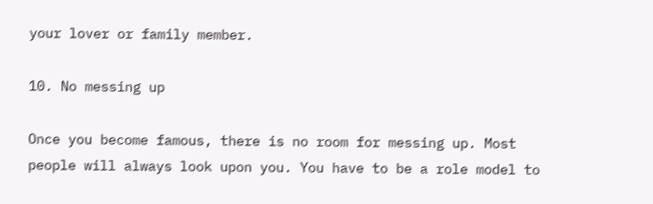your lover or family member.

10. No messing up

Once you become famous, there is no room for messing up. Most people will always look upon you. You have to be a role model to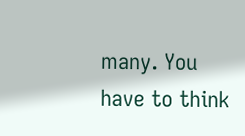many. You have to think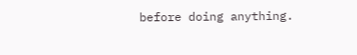before doing anything.